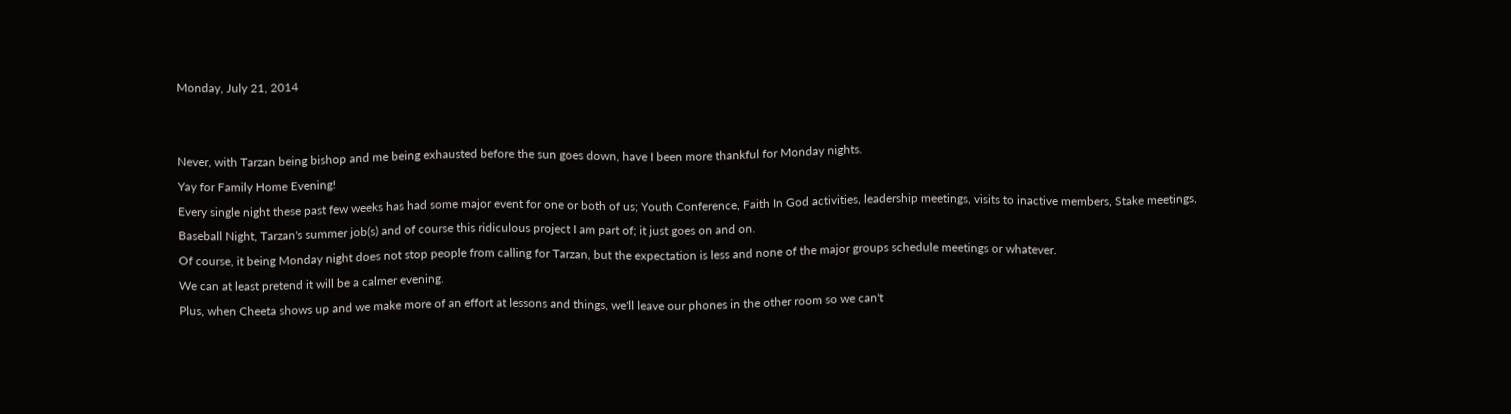Monday, July 21, 2014


Never, with Tarzan being bishop and me being exhausted before the sun goes down, have I been more thankful for Monday nights.
Yay for Family Home Evening!
Every single night these past few weeks has had some major event for one or both of us; Youth Conference, Faith In God activities, leadership meetings, visits to inactive members, Stake meetings, Baseball Night, Tarzan's summer job(s) and of course this ridiculous project I am part of; it just goes on and on.
Of course, it being Monday night does not stop people from calling for Tarzan, but the expectation is less and none of the major groups schedule meetings or whatever.
We can at least pretend it will be a calmer evening.
Plus, when Cheeta shows up and we make more of an effort at lessons and things, we'll leave our phones in the other room so we can't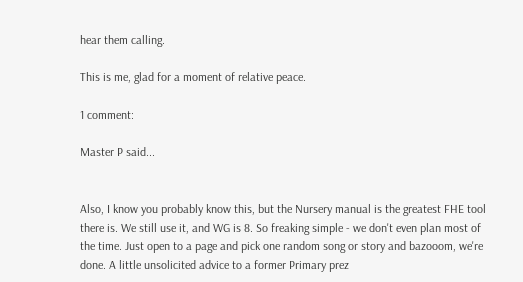hear them calling.

This is me, glad for a moment of relative peace.

1 comment:

Master P said...


Also, I know you probably know this, but the Nursery manual is the greatest FHE tool there is. We still use it, and WG is 8. So freaking simple - we don't even plan most of the time. Just open to a page and pick one random song or story and bazooom, we're done. A little unsolicited advice to a former Primary prez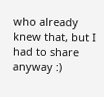who already knew that, but I had to share anyway :)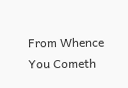From Whence You Cometh